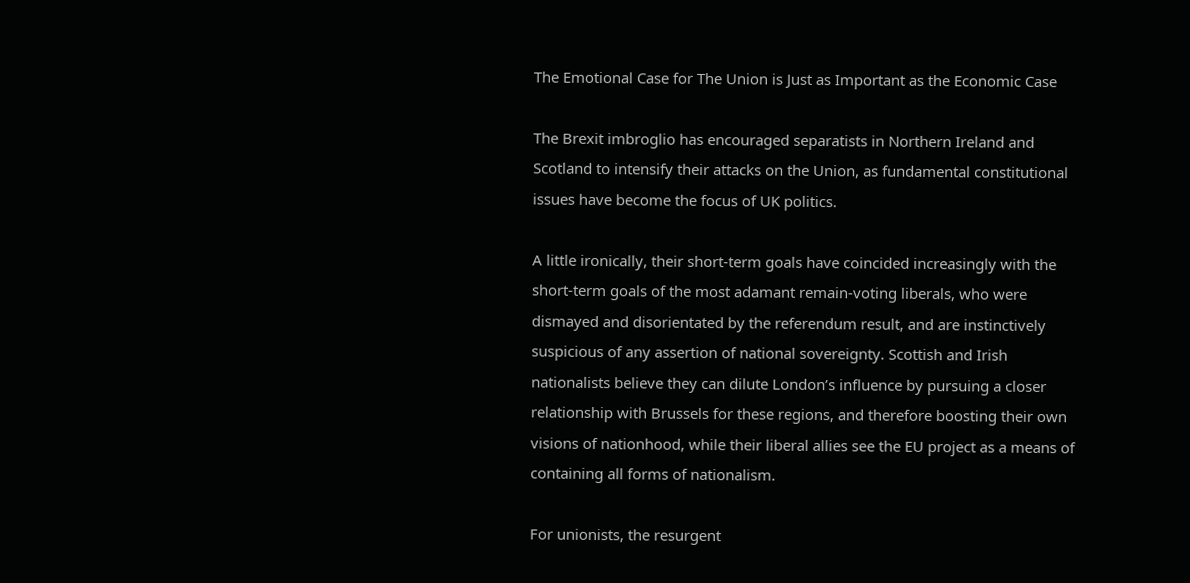The Emotional Case for The Union is Just as Important as the Economic Case

The Brexit imbroglio has encouraged separatists in Northern Ireland and Scotland to intensify their attacks on the Union, as fundamental constitutional issues have become the focus of UK politics.

A little ironically, their short-term goals have coincided increasingly with the short-term goals of the most adamant remain-voting liberals, who were dismayed and disorientated by the referendum result, and are instinctively suspicious of any assertion of national sovereignty. Scottish and Irish nationalists believe they can dilute London’s influence by pursuing a closer relationship with Brussels for these regions, and therefore boosting their own visions of nationhood, while their liberal allies see the EU project as a means of containing all forms of nationalism.

For unionists, the resurgent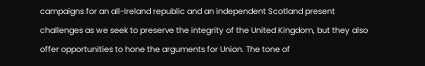campaigns for an all-Ireland republic and an independent Scotland present challenges as we seek to preserve the integrity of the United Kingdom, but they also offer opportunities to hone the arguments for Union. The tone of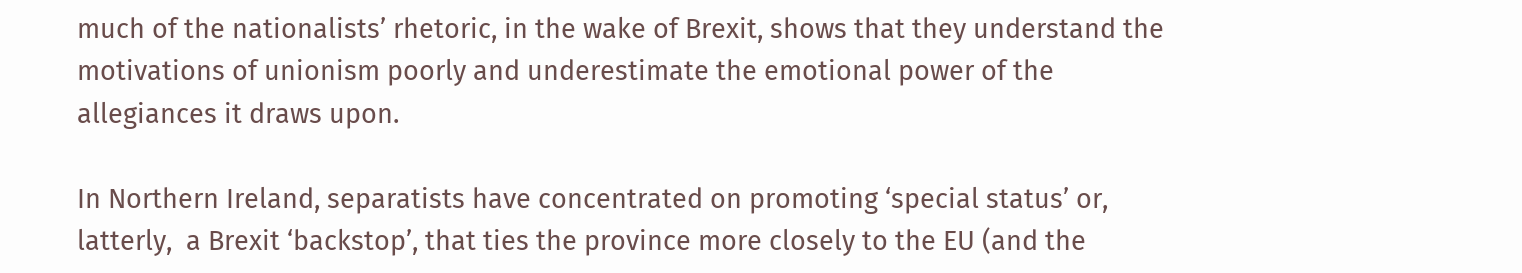much of the nationalists’ rhetoric, in the wake of Brexit, shows that they understand the motivations of unionism poorly and underestimate the emotional power of the allegiances it draws upon.

In Northern Ireland, separatists have concentrated on promoting ‘special status’ or, latterly,  a Brexit ‘backstop’, that ties the province more closely to the EU (and the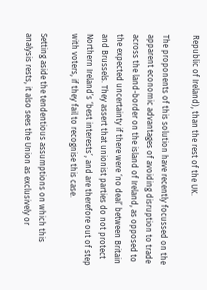Republic of Ireland), than the rest of the UK.

The proponents of this solution have recently focussed on the apparent economic advantages of avoiding disruption to trade across the land-border on the island of Ireland, as opposed to the expected uncertainty if there were ‘no deal’ between Britain and Brussels. They assert that unionist parties do not protect Northern Ireland’s ‘best interests’, and are therefore out of step with voters, if they fail to recognise this case.

Setting aside the tendentious assumptions on which this analysis rests, it also sees the Union as exclusively or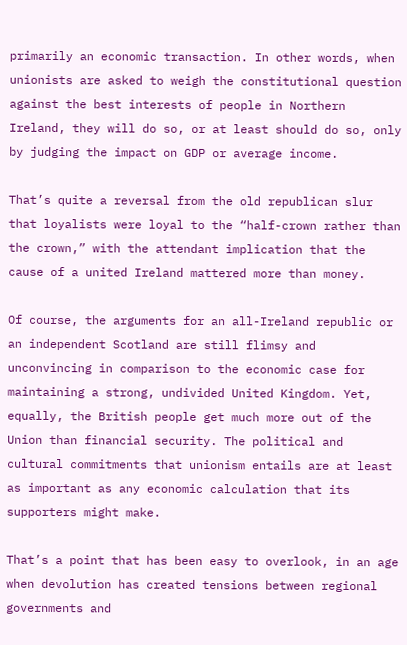primarily an economic transaction. In other words, when unionists are asked to weigh the constitutional question against the best interests of people in Northern Ireland, they will do so, or at least should do so, only by judging the impact on GDP or average income.

That’s quite a reversal from the old republican slur that loyalists were loyal to the “half-crown rather than the crown,” with the attendant implication that the cause of a united Ireland mattered more than money.

Of course, the arguments for an all-Ireland republic or an independent Scotland are still flimsy and unconvincing in comparison to the economic case for maintaining a strong, undivided United Kingdom. Yet, equally, the British people get much more out of the Union than financial security. The political and cultural commitments that unionism entails are at least as important as any economic calculation that its supporters might make.

That’s a point that has been easy to overlook, in an age when devolution has created tensions between regional governments and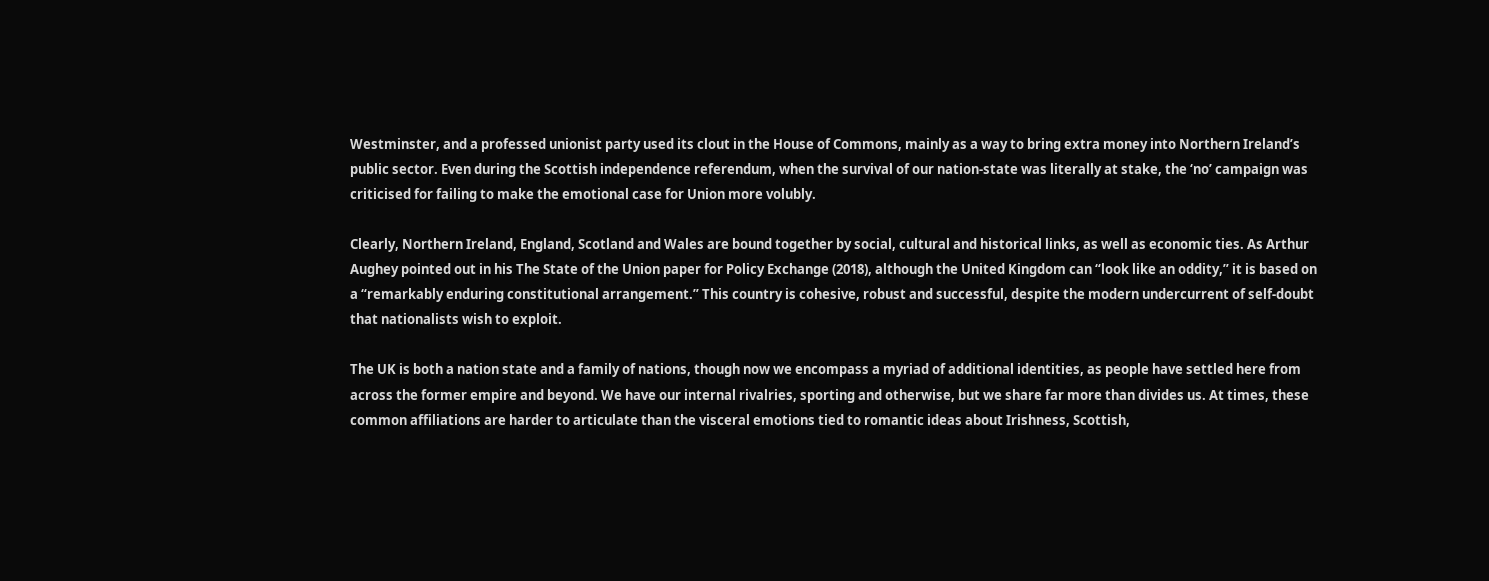Westminster, and a professed unionist party used its clout in the House of Commons, mainly as a way to bring extra money into Northern Ireland’s public sector. Even during the Scottish independence referendum, when the survival of our nation-state was literally at stake, the ‘no’ campaign was criticised for failing to make the emotional case for Union more volubly.

Clearly, Northern Ireland, England, Scotland and Wales are bound together by social, cultural and historical links, as well as economic ties. As Arthur Aughey pointed out in his The State of the Union paper for Policy Exchange (2018), although the United Kingdom can “look like an oddity,” it is based on a “remarkably enduring constitutional arrangement.” This country is cohesive, robust and successful, despite the modern undercurrent of self-doubt that nationalists wish to exploit.

The UK is both a nation state and a family of nations, though now we encompass a myriad of additional identities, as people have settled here from across the former empire and beyond. We have our internal rivalries, sporting and otherwise, but we share far more than divides us. At times, these common affiliations are harder to articulate than the visceral emotions tied to romantic ideas about Irishness, Scottish,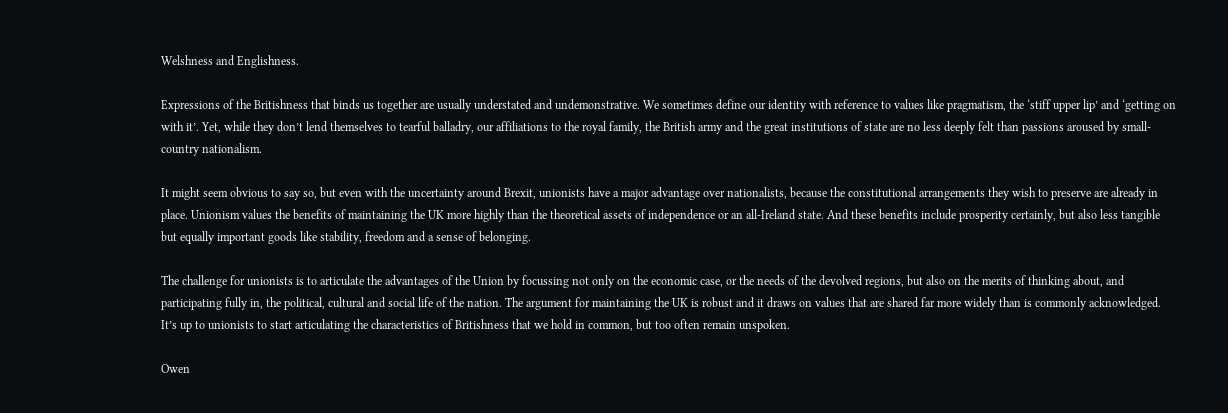Welshness and Englishness.

Expressions of the Britishness that binds us together are usually understated and undemonstrative. We sometimes define our identity with reference to values like pragmatism, the ‘stiff upper lip’ and ‘getting on with it’. Yet, while they don’t lend themselves to tearful balladry, our affiliations to the royal family, the British army and the great institutions of state are no less deeply felt than passions aroused by small-country nationalism.

It might seem obvious to say so, but even with the uncertainty around Brexit, unionists have a major advantage over nationalists, because the constitutional arrangements they wish to preserve are already in place. Unionism values the benefits of maintaining the UK more highly than the theoretical assets of independence or an all-Ireland state. And these benefits include prosperity certainly, but also less tangible but equally important goods like stability, freedom and a sense of belonging.

The challenge for unionists is to articulate the advantages of the Union by focussing not only on the economic case, or the needs of the devolved regions, but also on the merits of thinking about, and participating fully in, the political, cultural and social life of the nation. The argument for maintaining the UK is robust and it draws on values that are shared far more widely than is commonly acknowledged. It’s up to unionists to start articulating the characteristics of Britishness that we hold in common, but too often remain unspoken.

Owen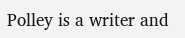Polley is a writer and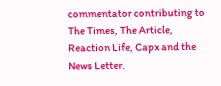commentator contributing to The Times, The Article, Reaction Life, Capx and the News Letter.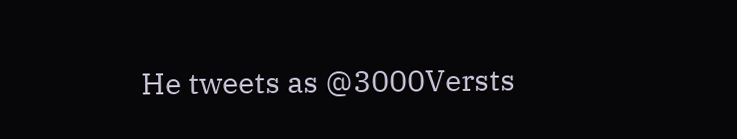He tweets as @3000Versts